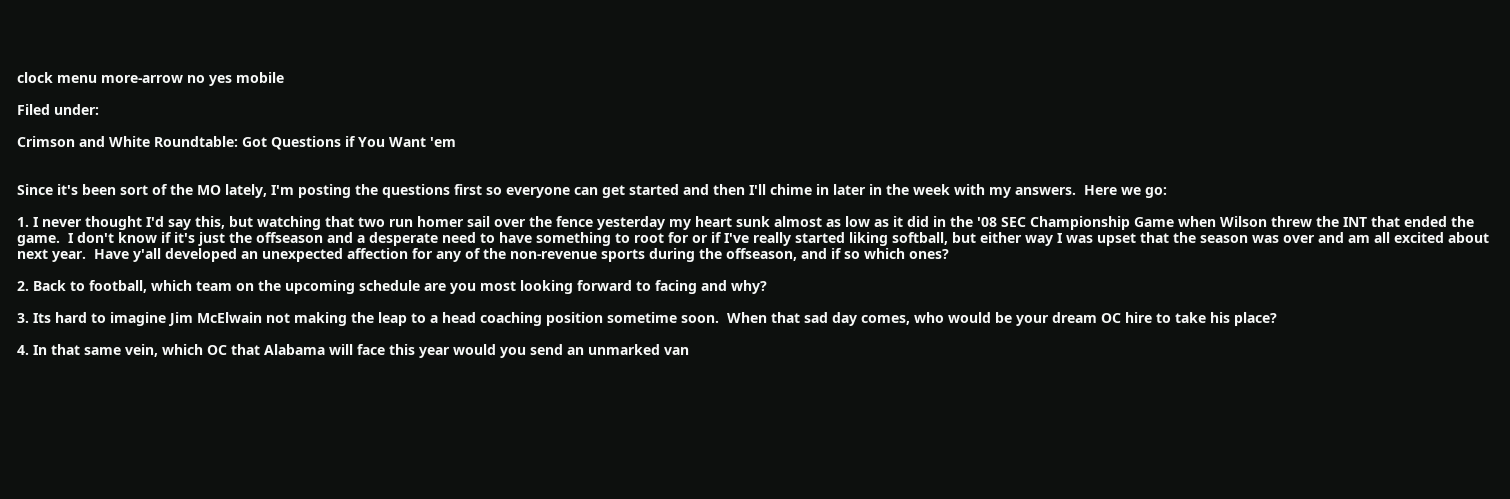clock menu more-arrow no yes mobile

Filed under:

Crimson and White Roundtable: Got Questions if You Want 'em


Since it's been sort of the MO lately, I'm posting the questions first so everyone can get started and then I'll chime in later in the week with my answers.  Here we go:

1. I never thought I'd say this, but watching that two run homer sail over the fence yesterday my heart sunk almost as low as it did in the '08 SEC Championship Game when Wilson threw the INT that ended the game.  I don't know if it's just the offseason and a desperate need to have something to root for or if I've really started liking softball, but either way I was upset that the season was over and am all excited about next year.  Have y'all developed an unexpected affection for any of the non-revenue sports during the offseason, and if so which ones?

2. Back to football, which team on the upcoming schedule are you most looking forward to facing and why?

3. Its hard to imagine Jim McElwain not making the leap to a head coaching position sometime soon.  When that sad day comes, who would be your dream OC hire to take his place?

4. In that same vein, which OC that Alabama will face this year would you send an unmarked van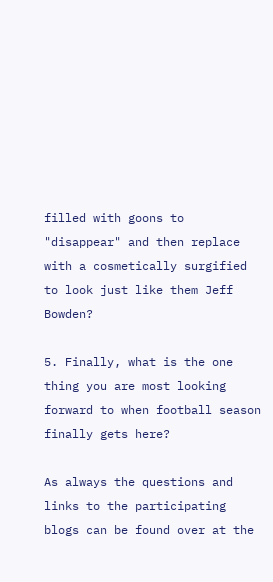filled with goons to "disappear" and then replace with a cosmetically surgified to look just like them Jeff Bowden?

5. Finally, what is the one thing you are most looking forward to when football season finally gets here?

As always the questions and links to the participating blogs can be found over at the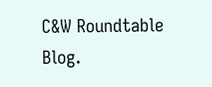C&W Roundtable Blog.